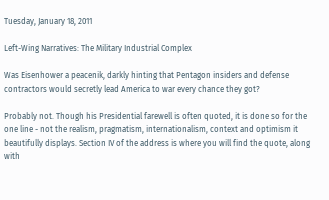Tuesday, January 18, 2011

Left-Wing Narratives: The Military Industrial Complex

Was Eisenhower a peacenik, darkly hinting that Pentagon insiders and defense contractors would secretly lead America to war every chance they got?

Probably not. Though his Presidential farewell is often quoted, it is done so for the one line - not the realism, pragmatism, internationalism, context and optimism it beautifully displays. Section IV of the address is where you will find the quote, along with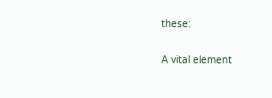these:

A vital element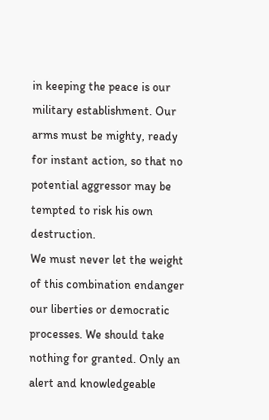in keeping the peace is our military establishment. Our arms must be mighty, ready for instant action, so that no potential aggressor may be tempted to risk his own destruction.
We must never let the weight of this combination endanger our liberties or democratic processes. We should take nothing for granted. Only an alert and knowledgeable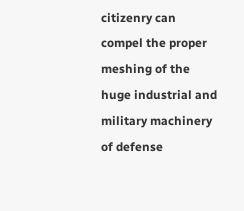citizenry can compel the proper meshing of the huge industrial and military machinery of defense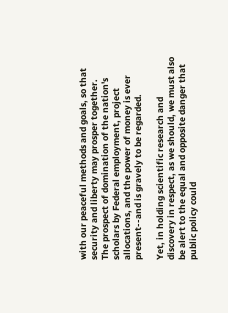with our peaceful methods and goals, so that security and liberty may prosper together.
The prospect of domination of the nation's scholars by Federal employment, project allocations, and the power of money is ever present--and is gravely to be regarded.

Yet, in holding scientific research and discovery in respect, as we should, we must also be alert to the equal and opposite danger that public policy could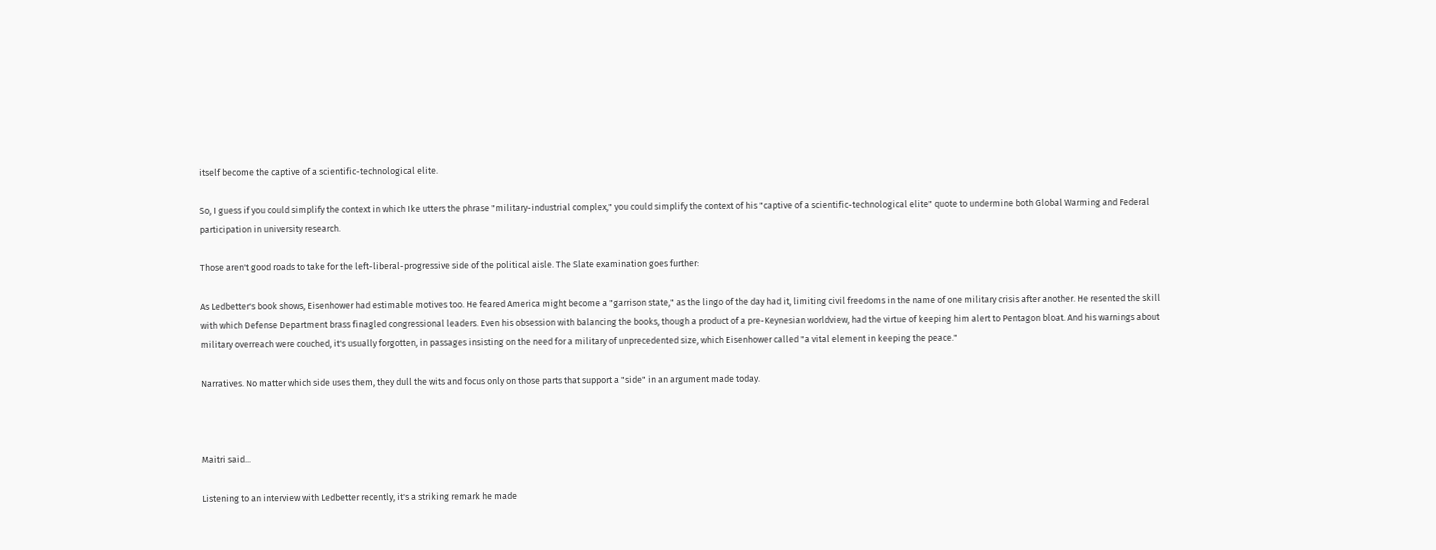itself become the captive of a scientific-technological elite.

So, I guess if you could simplify the context in which Ike utters the phrase "military-industrial complex," you could simplify the context of his "captive of a scientific-technological elite" quote to undermine both Global Warming and Federal participation in university research.

Those aren't good roads to take for the left-liberal-progressive side of the political aisle. The Slate examination goes further:

As Ledbetter's book shows, Eisenhower had estimable motives too. He feared America might become a "garrison state," as the lingo of the day had it, limiting civil freedoms in the name of one military crisis after another. He resented the skill with which Defense Department brass finagled congressional leaders. Even his obsession with balancing the books, though a product of a pre-Keynesian worldview, had the virtue of keeping him alert to Pentagon bloat. And his warnings about military overreach were couched, it's usually forgotten, in passages insisting on the need for a military of unprecedented size, which Eisenhower called "a vital element in keeping the peace."

Narratives. No matter which side uses them, they dull the wits and focus only on those parts that support a "side" in an argument made today.



Maitri said...

Listening to an interview with Ledbetter recently, it's a striking remark he made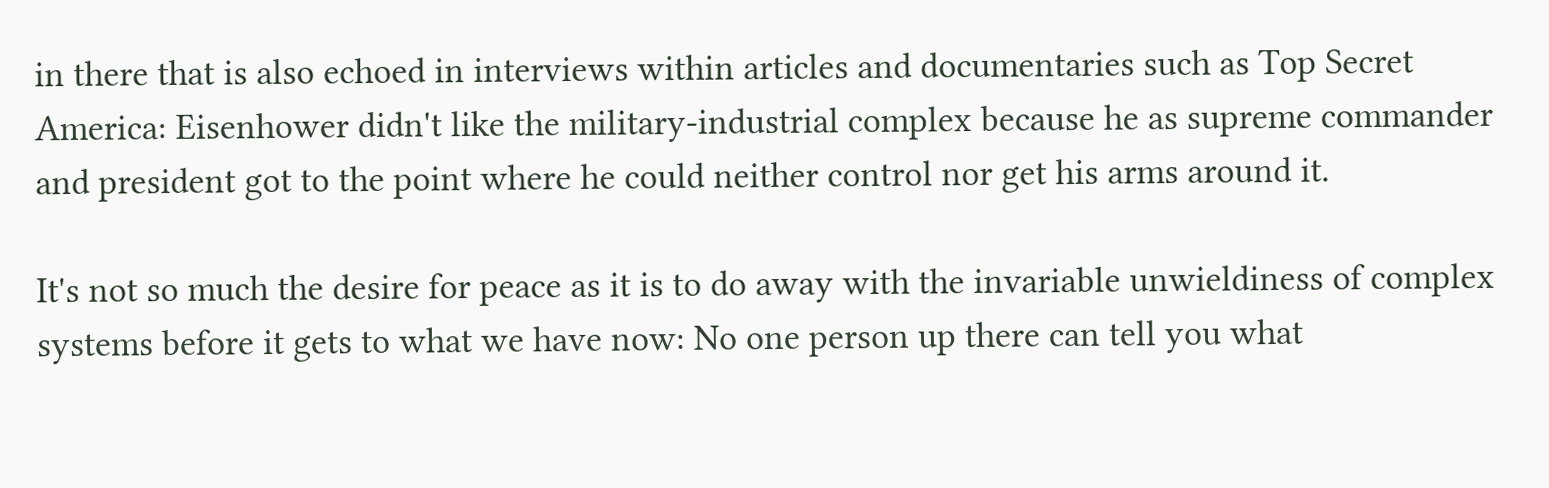in there that is also echoed in interviews within articles and documentaries such as Top Secret America: Eisenhower didn't like the military-industrial complex because he as supreme commander and president got to the point where he could neither control nor get his arms around it.

It's not so much the desire for peace as it is to do away with the invariable unwieldiness of complex systems before it gets to what we have now: No one person up there can tell you what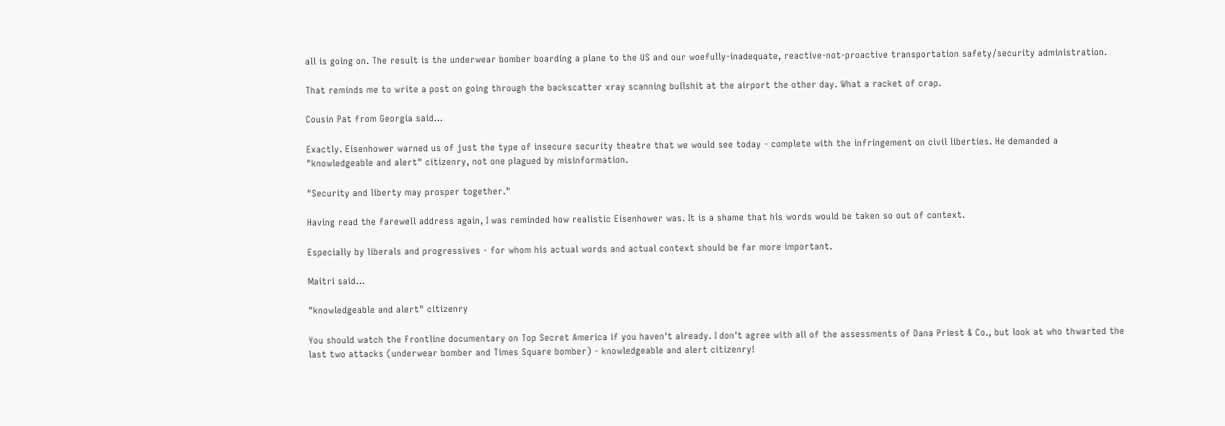all is going on. The result is the underwear bomber boarding a plane to the US and our woefully-inadequate, reactive-not-proactive transportation safety/security administration.

That reminds me to write a post on going through the backscatter xray scanning bullshit at the airport the other day. What a racket of crap.

Cousin Pat from Georgia said...

Exactly. Eisenhower warned us of just the type of insecure security theatre that we would see today - complete with the infringement on civil liberties. He demanded a "knowledgeable and alert" citizenry, not one plagued by misinformation.

"Security and liberty may prosper together."

Having read the farewell address again, I was reminded how realistic Eisenhower was. It is a shame that his words would be taken so out of context.

Especially by liberals and progressives - for whom his actual words and actual context should be far more important.

Maitri said...

"knowledgeable and alert" citizenry

You should watch the Frontline documentary on Top Secret America if you haven't already. I don't agree with all of the assessments of Dana Priest & Co., but look at who thwarted the last two attacks (underwear bomber and Times Square bomber) - knowledgeable and alert citizenry!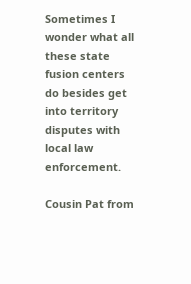Sometimes I wonder what all these state fusion centers do besides get into territory disputes with local law enforcement.

Cousin Pat from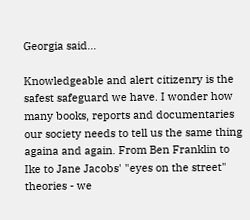Georgia said...

Knowledgeable and alert citizenry is the safest safeguard we have. I wonder how many books, reports and documentaries our society needs to tell us the same thing againa and again. From Ben Franklin to Ike to Jane Jacobs' "eyes on the street" theories - we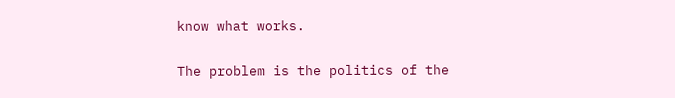know what works.

The problem is the politics of the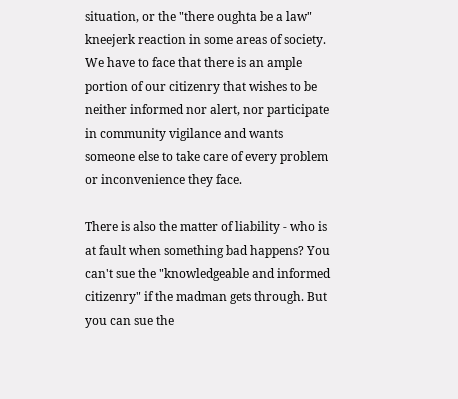situation, or the "there oughta be a law" kneejerk reaction in some areas of society. We have to face that there is an ample portion of our citizenry that wishes to be neither informed nor alert, nor participate in community vigilance and wants someone else to take care of every problem or inconvenience they face.

There is also the matter of liability - who is at fault when something bad happens? You can't sue the "knowledgeable and informed citizenry" if the madman gets through. But you can sue the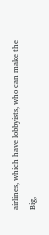airlines, which have lobbyists, who can make the Big,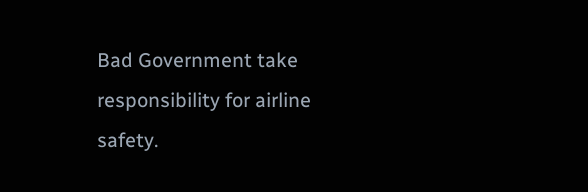Bad Government take responsibility for airline safety.